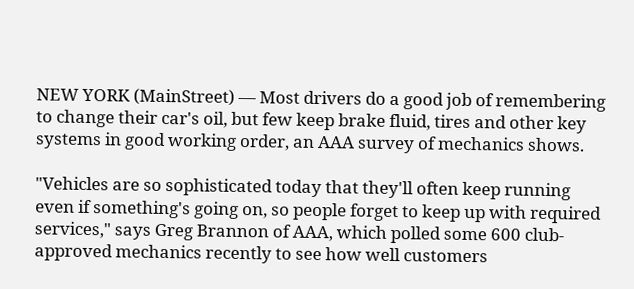NEW YORK (MainStreet) — Most drivers do a good job of remembering to change their car's oil, but few keep brake fluid, tires and other key systems in good working order, an AAA survey of mechanics shows.

"Vehicles are so sophisticated today that they'll often keep running even if something's going on, so people forget to keep up with required services," says Greg Brannon of AAA, which polled some 600 club-approved mechanics recently to see how well customers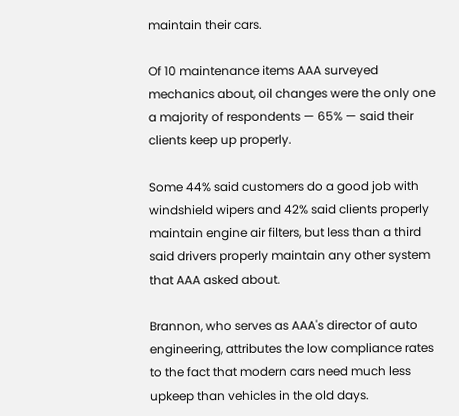maintain their cars.

Of 10 maintenance items AAA surveyed mechanics about, oil changes were the only one a majority of respondents — 65% — said their clients keep up properly.

Some 44% said customers do a good job with windshield wipers and 42% said clients properly maintain engine air filters, but less than a third said drivers properly maintain any other system that AAA asked about.

Brannon, who serves as AAA's director of auto engineering, attributes the low compliance rates to the fact that modern cars need much less upkeep than vehicles in the old days.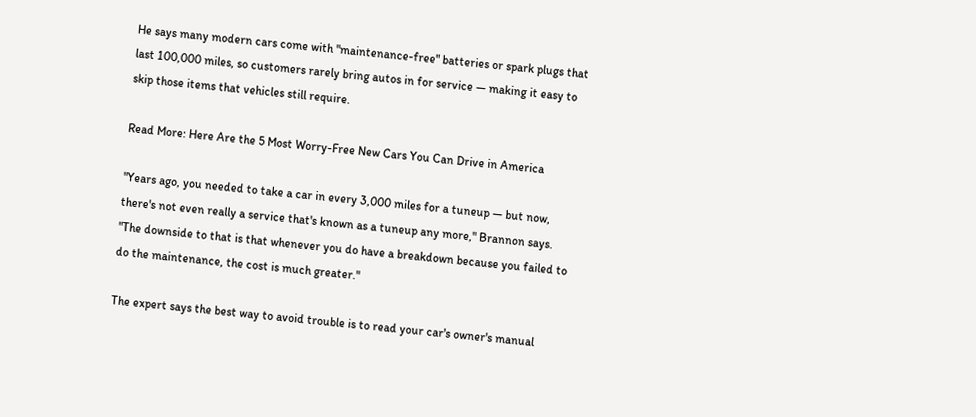He says many modern cars come with "maintenance-free" batteries or spark plugs that last 100,000 miles, so customers rarely bring autos in for service — making it easy to skip those items that vehicles still require.

Read More: Here Are the 5 Most Worry-Free New Cars You Can Drive in America

"Years ago, you needed to take a car in every 3,000 miles for a tuneup — but now, there's not even really a service that's known as a tuneup any more," Brannon says. "The downside to that is that whenever you do have a breakdown because you failed to do the maintenance, the cost is much greater."

The expert says the best way to avoid trouble is to read your car's owner's manual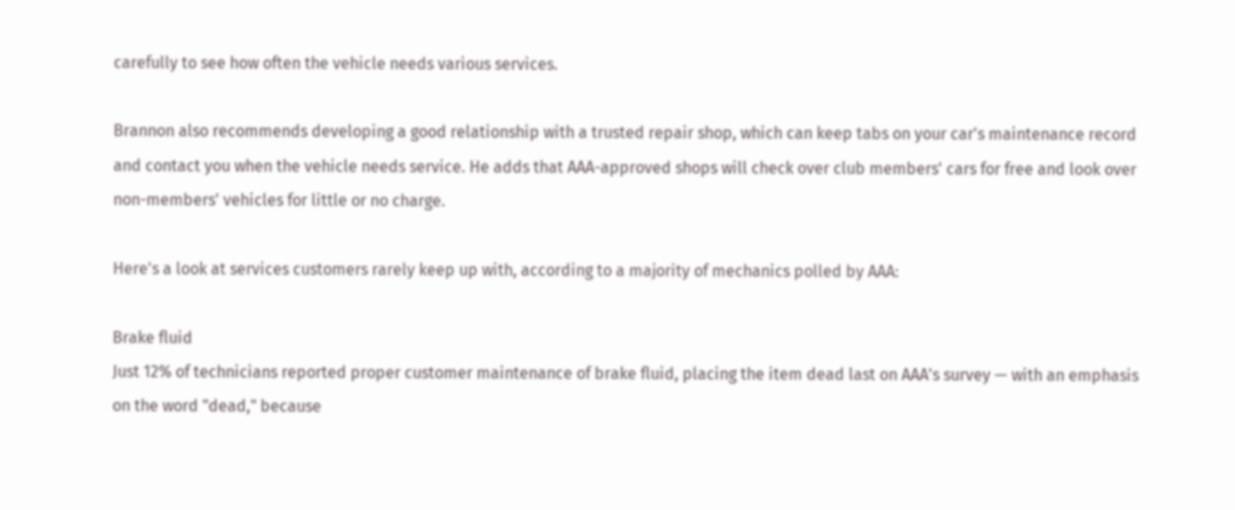carefully to see how often the vehicle needs various services.

Brannon also recommends developing a good relationship with a trusted repair shop, which can keep tabs on your car's maintenance record and contact you when the vehicle needs service. He adds that AAA-approved shops will check over club members' cars for free and look over non-members' vehicles for little or no charge.

Here's a look at services customers rarely keep up with, according to a majority of mechanics polled by AAA:

Brake fluid
Just 12% of technicians reported proper customer maintenance of brake fluid, placing the item dead last on AAA's survey — with an emphasis on the word "dead," because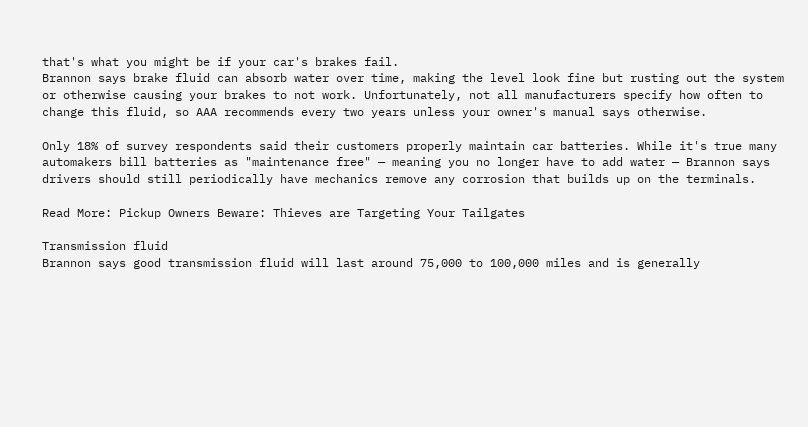that's what you might be if your car's brakes fail.
Brannon says brake fluid can absorb water over time, making the level look fine but rusting out the system or otherwise causing your brakes to not work. Unfortunately, not all manufacturers specify how often to change this fluid, so AAA recommends every two years unless your owner's manual says otherwise.

Only 18% of survey respondents said their customers properly maintain car batteries. While it's true many automakers bill batteries as "maintenance free" — meaning you no longer have to add water — Brannon says drivers should still periodically have mechanics remove any corrosion that builds up on the terminals.

Read More: Pickup Owners Beware: Thieves are Targeting Your Tailgates

Transmission fluid
Brannon says good transmission fluid will last around 75,000 to 100,000 miles and is generally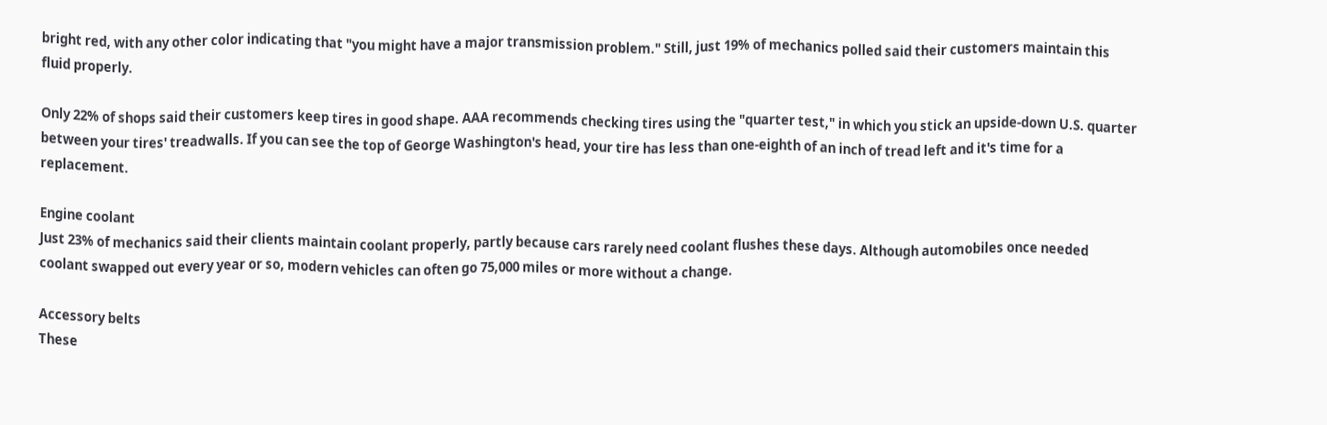bright red, with any other color indicating that "you might have a major transmission problem." Still, just 19% of mechanics polled said their customers maintain this fluid properly.

Only 22% of shops said their customers keep tires in good shape. AAA recommends checking tires using the "quarter test," in which you stick an upside-down U.S. quarter between your tires' treadwalls. If you can see the top of George Washington's head, your tire has less than one-eighth of an inch of tread left and it's time for a replacement.

Engine coolant
Just 23% of mechanics said their clients maintain coolant properly, partly because cars rarely need coolant flushes these days. Although automobiles once needed coolant swapped out every year or so, modern vehicles can often go 75,000 miles or more without a change.

Accessory belts
These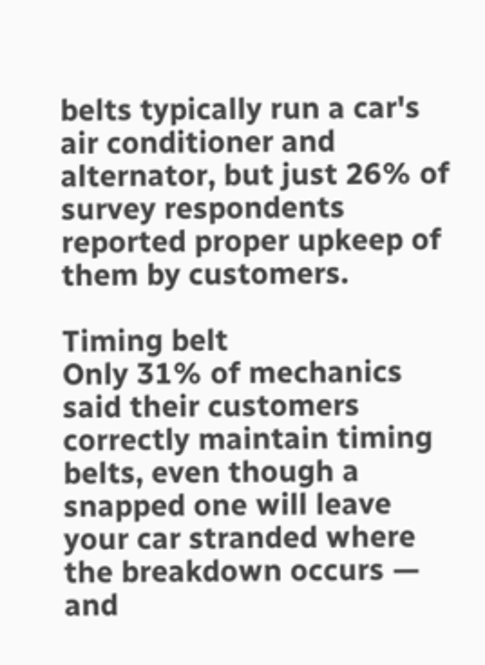belts typically run a car's air conditioner and alternator, but just 26% of survey respondents reported proper upkeep of them by customers.

Timing belt
Only 31% of mechanics said their customers correctly maintain timing belts, even though a snapped one will leave your car stranded where the breakdown occurs — and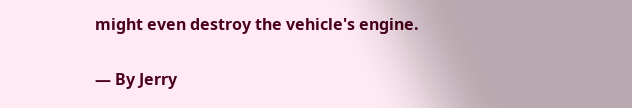might even destroy the vehicle's engine.

— By Jerry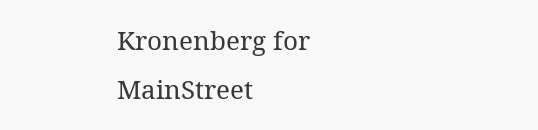Kronenberg for MainStreet